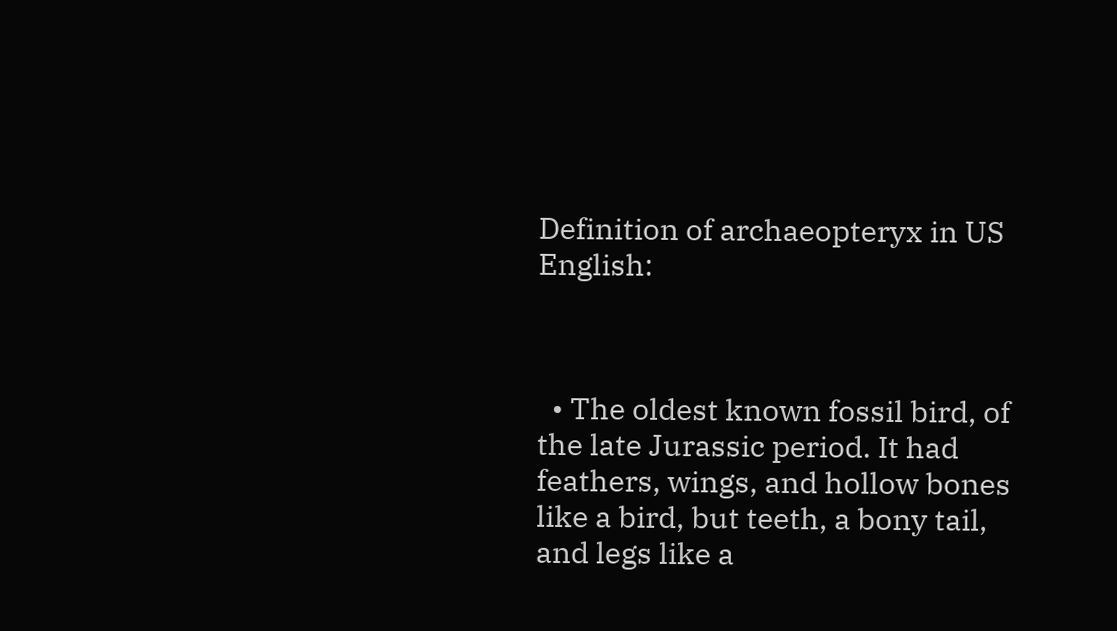Definition of archaeopteryx in US English:



  • The oldest known fossil bird, of the late Jurassic period. It had feathers, wings, and hollow bones like a bird, but teeth, a bony tail, and legs like a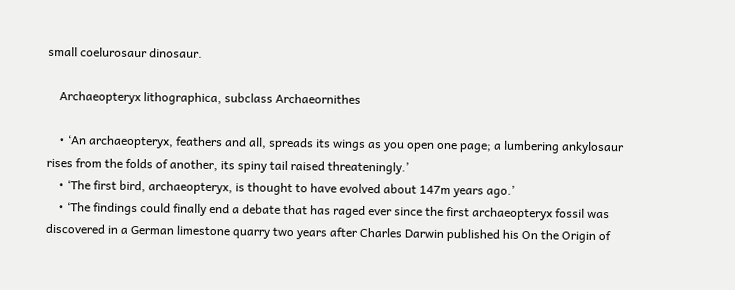small coelurosaur dinosaur.

    Archaeopteryx lithographica, subclass Archaeornithes

    • ‘An archaeopteryx, feathers and all, spreads its wings as you open one page; a lumbering ankylosaur rises from the folds of another, its spiny tail raised threateningly.’
    • ‘The first bird, archaeopteryx, is thought to have evolved about 147m years ago.’
    • ‘The findings could finally end a debate that has raged ever since the first archaeopteryx fossil was discovered in a German limestone quarry two years after Charles Darwin published his On the Origin of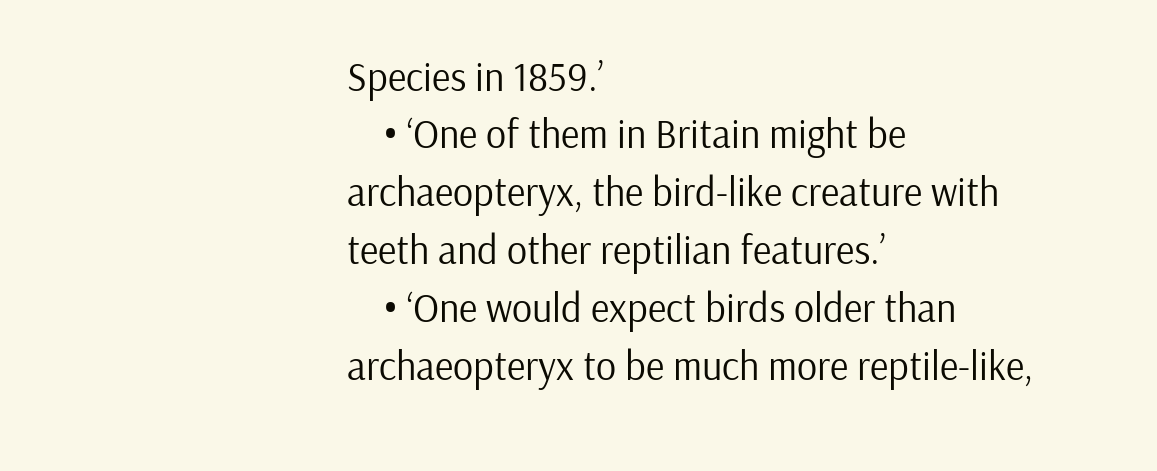Species in 1859.’
    • ‘One of them in Britain might be archaeopteryx, the bird-like creature with teeth and other reptilian features.’
    • ‘One would expect birds older than archaeopteryx to be much more reptile-like,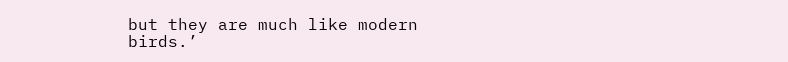but they are much like modern birds.’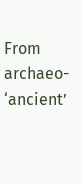From archaeo- ‘ancient’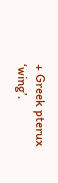+ Greek pterux ‘wing’.